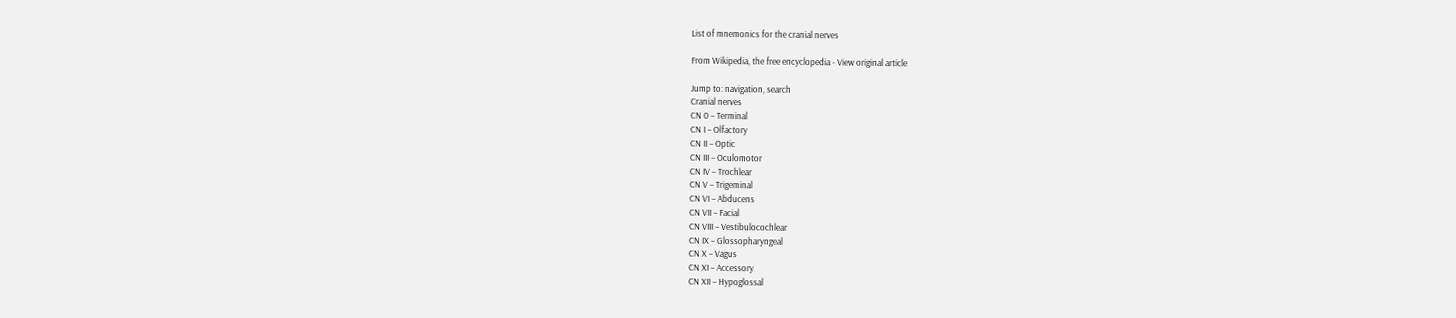List of mnemonics for the cranial nerves

From Wikipedia, the free encyclopedia - View original article

Jump to: navigation, search
Cranial nerves
CN 0 – Terminal
CN I – Olfactory
CN II – Optic
CN III – Oculomotor
CN IV – Trochlear
CN V – Trigeminal
CN VI – Abducens
CN VII – Facial
CN VIII – Vestibulocochlear
CN IX – Glossopharyngeal
CN X – Vagus
CN XI – Accessory
CN XII – Hypoglossal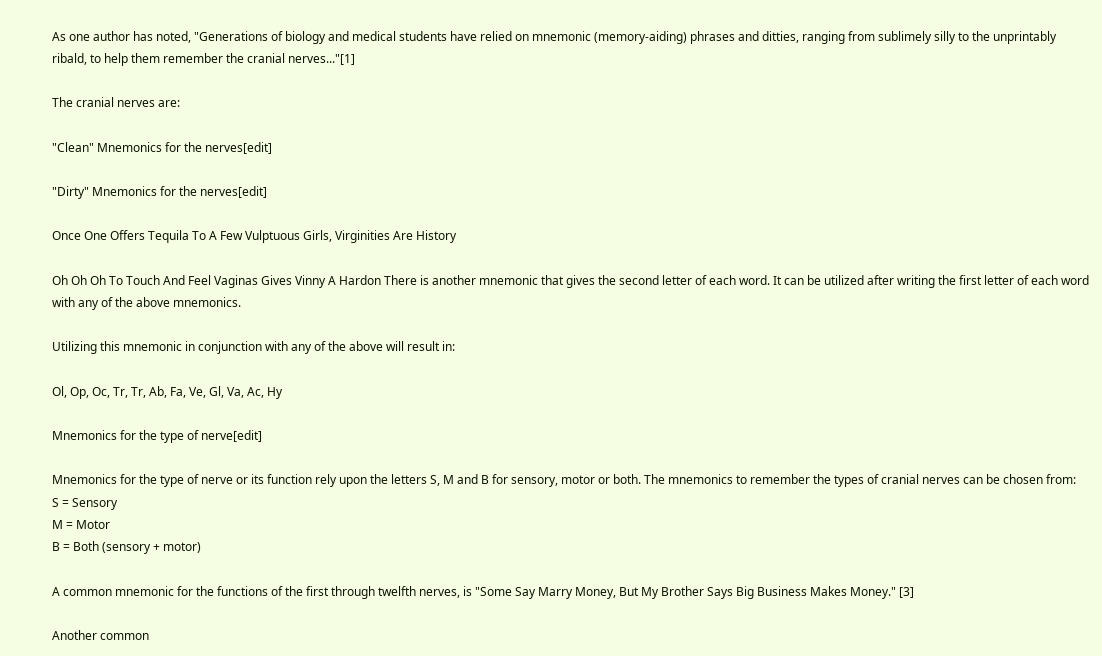As one author has noted, "Generations of biology and medical students have relied on mnemonic (memory-aiding) phrases and ditties, ranging from sublimely silly to the unprintably ribald, to help them remember the cranial nerves..."[1]

The cranial nerves are:

"Clean" Mnemonics for the nerves[edit]

"Dirty" Mnemonics for the nerves[edit]

Once One Offers Tequila To A Few Vulptuous Girls, Virginities Are History

Oh Oh Oh To Touch And Feel Vaginas Gives Vinny A Hardon There is another mnemonic that gives the second letter of each word. It can be utilized after writing the first letter of each word with any of the above mnemonics.

Utilizing this mnemonic in conjunction with any of the above will result in:

Ol, Op, Oc, Tr, Tr, Ab, Fa, Ve, Gl, Va, Ac, Hy

Mnemonics for the type of nerve[edit]

Mnemonics for the type of nerve or its function rely upon the letters S, M and B for sensory, motor or both. The mnemonics to remember the types of cranial nerves can be chosen from:
S = Sensory
M = Motor
B = Both (sensory + motor)

A common mnemonic for the functions of the first through twelfth nerves, is "Some Say Marry Money, But My Brother Says Big Business Makes Money." [3]

Another common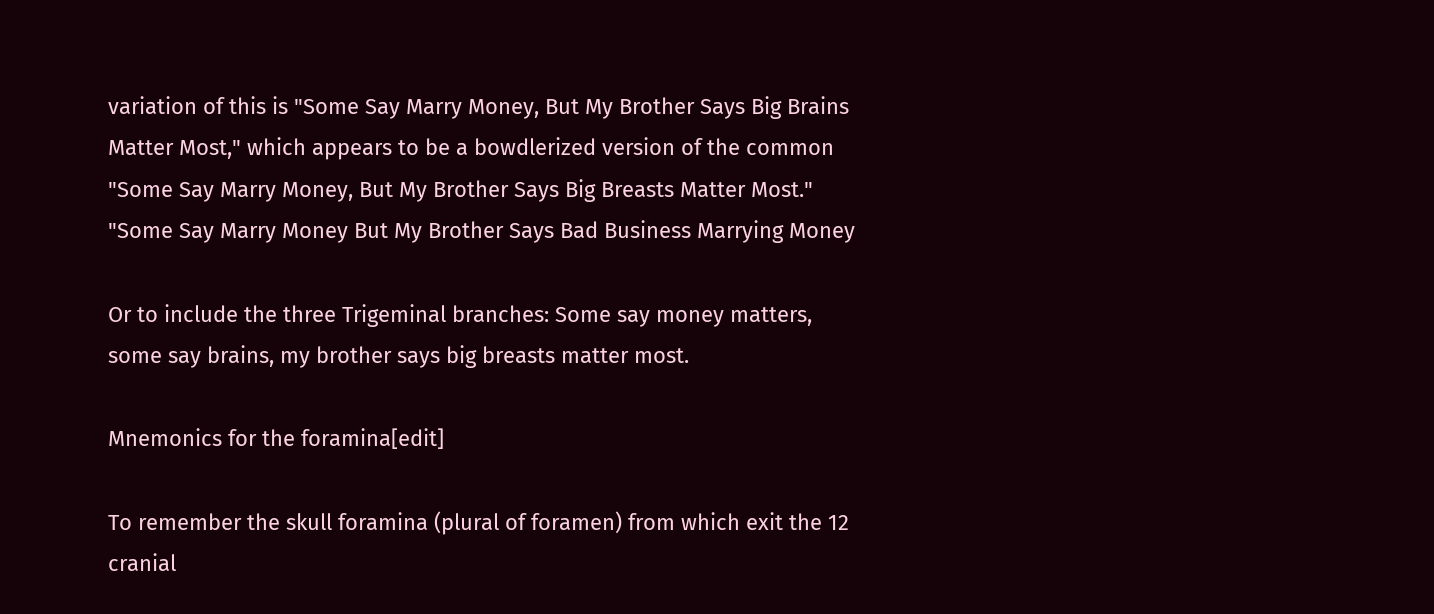variation of this is "Some Say Marry Money, But My Brother Says Big Brains Matter Most," which appears to be a bowdlerized version of the common "Some Say Marry Money, But My Brother Says Big Breasts Matter Most." "Some Say Marry Money But My Brother Says Bad Business Marrying Money

Or to include the three Trigeminal branches: Some say money matters, some say brains, my brother says big breasts matter most.

Mnemonics for the foramina[edit]

To remember the skull foramina (plural of foramen) from which exit the 12 cranial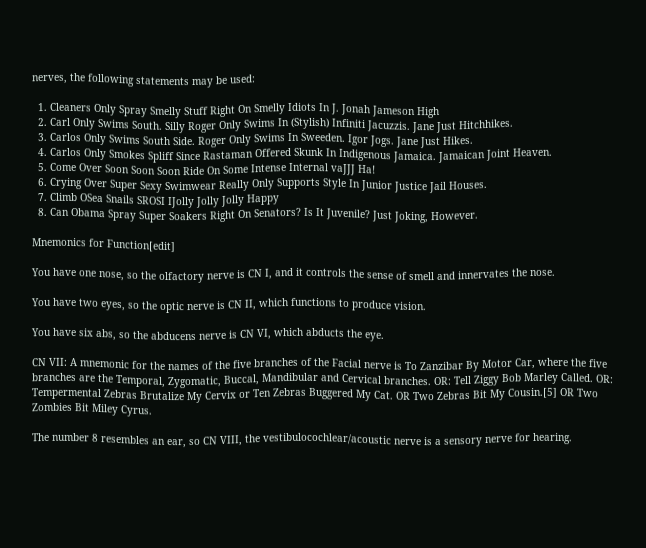nerves, the following statements may be used:

  1. Cleaners Only Spray Smelly Stuff Right On Smelly Idiots In J. Jonah Jameson High
  2. Carl Only Swims South. Silly Roger Only Swims In (Stylish) Infiniti Jacuzzis. Jane Just Hitchhikes.
  3. Carlos Only Swims South Side. Roger Only Swims In Sweeden. Igor Jogs. Jane Just Hikes.
  4. Carlos Only Smokes Spliff Since Rastaman Offered Skunk In Indigenous Jamaica. Jamaican Joint Heaven.
  5. Come Over Soon Soon Soon Ride On Some Intense Internal vaJJJ Ha!
  6. Crying Over Super Sexy Swimwear Really Only Supports Style In Junior Justice Jail Houses.
  7. Climb OSea Snails SROSI IJolly Jolly Jolly Happy
  8. Can Obama Spray Super Soakers Right On Senators? Is It Juvenile? Just Joking, However.

Mnemonics for Function[edit]

You have one nose, so the olfactory nerve is CN I, and it controls the sense of smell and innervates the nose.

You have two eyes, so the optic nerve is CN II, which functions to produce vision.

You have six abs, so the abducens nerve is CN VI, which abducts the eye.

CN VII: A mnemonic for the names of the five branches of the Facial nerve is To Zanzibar By Motor Car, where the five branches are the Temporal, Zygomatic, Buccal, Mandibular and Cervical branches. OR: Tell Ziggy Bob Marley Called. OR: Tempermental Zebras Brutalize My Cervix or Ten Zebras Buggered My Cat. OR Two Zebras Bit My Cousin.[5] OR Two Zombies Bit Miley Cyrus.

The number 8 resembles an ear, so CN VIII, the vestibulocochlear/acoustic nerve is a sensory nerve for hearing.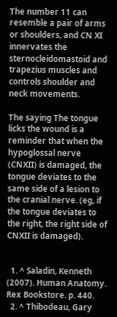The number 11 can resemble a pair of arms or shoulders, and CN XI innervates the sternocleidomastoid and trapezius muscles and controls shoulder and neck movements.

The saying The tongue licks the wound is a reminder that when the hypoglossal nerve (CNXII) is damaged, the tongue deviates to the same side of a lesion to the cranial nerve. (eg, if the tongue deviates to the right, the right side of CNXII is damaged).


  1. ^ Saladin, Kenneth (2007). Human Anatomy. Rex Bookstore. p. 440.
  2. ^ Thibodeau, Gary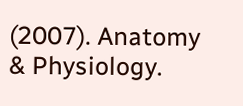(2007). Anatomy & Physiology.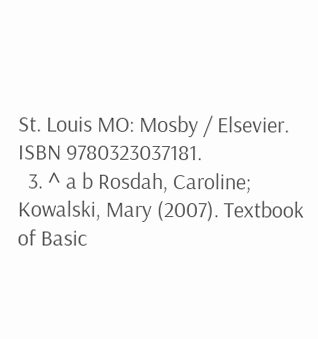St. Louis MO: Mosby / Elsevier. ISBN 9780323037181.
  3. ^ a b Rosdah, Caroline; Kowalski, Mary (2007). Textbook of Basic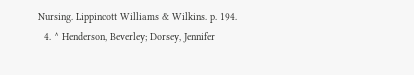Nursing. Lippincott Williams & Wilkins. p. 194.
  4. ^ Henderson, Beverley; Dorsey, Jennifer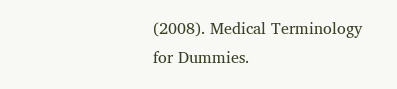(2008). Medical Terminology for Dummies.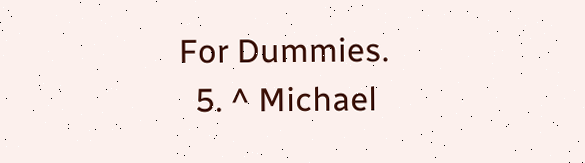For Dummies.
  5. ^ Michael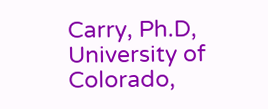Carry, Ph.D, University of Colorado,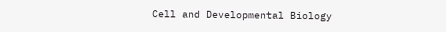Cell and Developmental Biology